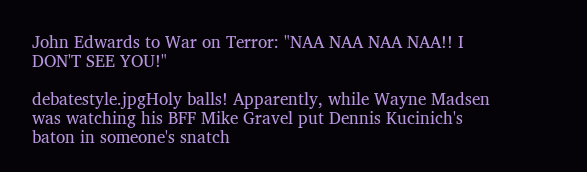John Edwards to War on Terror: "NAA NAA NAA NAA!! I DON'T SEE YOU!"

debatestyle.jpgHoly balls! Apparently, while Wayne Madsen was watching his BFF Mike Gravel put Dennis Kucinich's baton in someone's snatch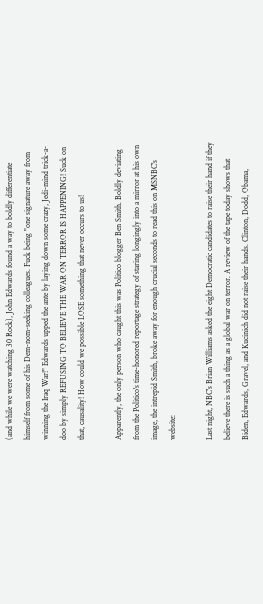(and while we were watching 30 Rock), John Edwards found a way to boldly differentiate himself from some of his Dem-nom-seeking colleagues. Fuck being "one signature away from winning the Iraq War!" Edwards upped the ante by laying down some crazy, Jedi-mind trick-a-doo by simply REFUSING TO BELIEVE THE WAR ON TERROR IS HAPPENING! Suck on that, causality! How could we possible LOSE something that never occurs to us!

Apparently, the only person who caught this was Politico blogger Ben Smith. Boldly deviating from the Politico's time-honored reportage strategy of staring longingly into a mirror at his own image, the intrepid Smith, broke away for enough crucial seconds to read this on MSNBC's website:

Last night, NBC's Brian Williams asked the eight Democratic candidates to raise their hand if they believe there is such a thing as a global war on terror. A review of the tape today shows that Biden, Edwards, Gravel, and Kucinich did not raise their hands. Clinton, Dodd, Obama,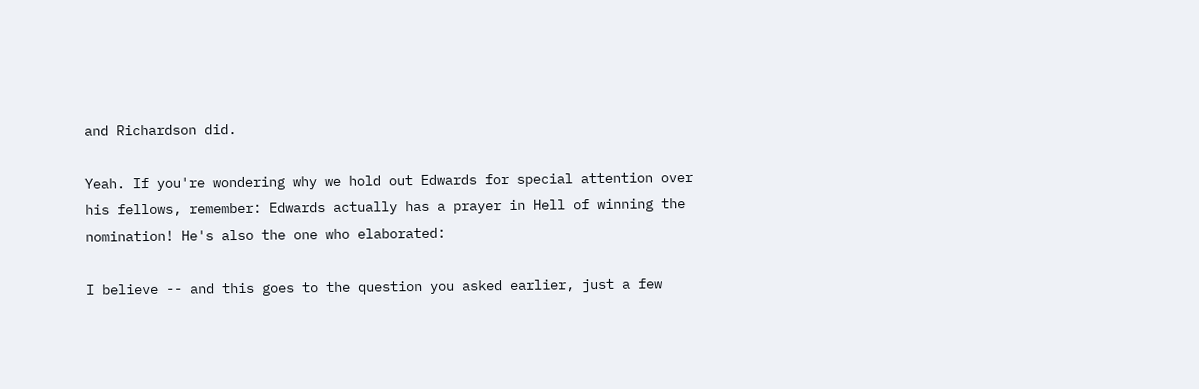and Richardson did.

Yeah. If you're wondering why we hold out Edwards for special attention over his fellows, remember: Edwards actually has a prayer in Hell of winning the nomination! He's also the one who elaborated:

I believe -- and this goes to the question you asked earlier, just a few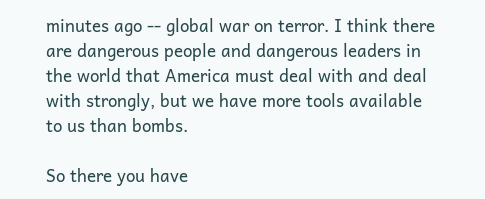minutes ago -- global war on terror. I think there are dangerous people and dangerous leaders in the world that America must deal with and deal with strongly, but we have more tools available to us than bombs.

So there you have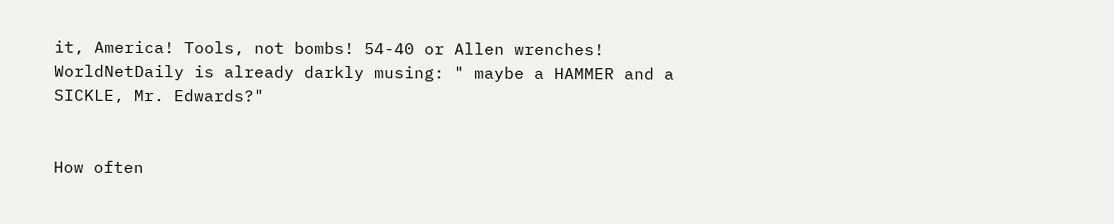it, America! Tools, not bombs! 54-40 or Allen wrenches! WorldNetDaily is already darkly musing: " maybe a HAMMER and a SICKLE, Mr. Edwards?"


How often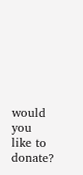would you like to donate?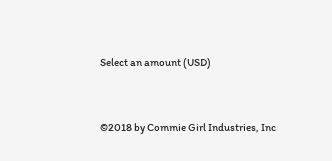Select an amount (USD)


©2018 by Commie Girl Industries, Inc